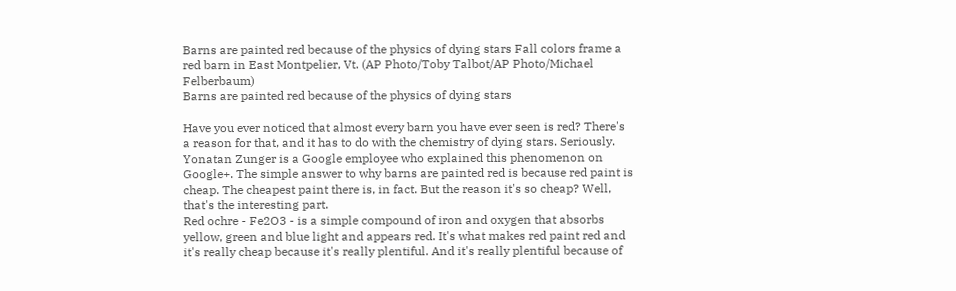Barns are painted red because of the physics of dying stars Fall colors frame a red barn in East Montpelier, Vt. (AP Photo/Toby Talbot/AP Photo/Michael Felberbaum)
Barns are painted red because of the physics of dying stars

Have you ever noticed that almost every barn you have ever seen is red? There's a reason for that, and it has to do with the chemistry of dying stars. Seriously.
Yonatan Zunger is a Google employee who explained this phenomenon on Google+. The simple answer to why barns are painted red is because red paint is cheap. The cheapest paint there is, in fact. But the reason it's so cheap? Well, that's the interesting part.
Red ochre - Fe2O3 - is a simple compound of iron and oxygen that absorbs yellow, green and blue light and appears red. It's what makes red paint red and it's really cheap because it's really plentiful. And it's really plentiful because of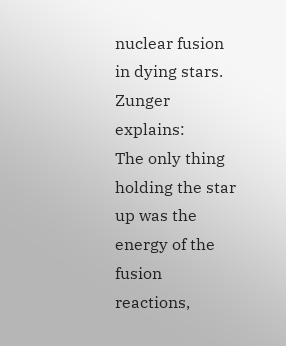nuclear fusion in dying stars.
Zunger explains:
The only thing holding the star up was the energy of the fusion reactions,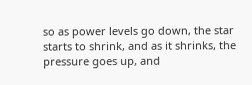so as power levels go down, the star starts to shrink, and as it shrinks, the pressure goes up, and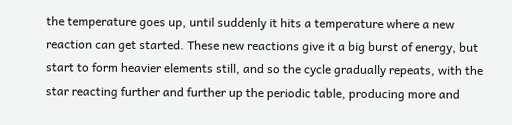the temperature goes up, until suddenly it hits a temperature where a new reaction can get started. These new reactions give it a big burst of energy, but start to form heavier elements still, and so the cycle gradually repeats, with the star reacting further and further up the periodic table, producing more and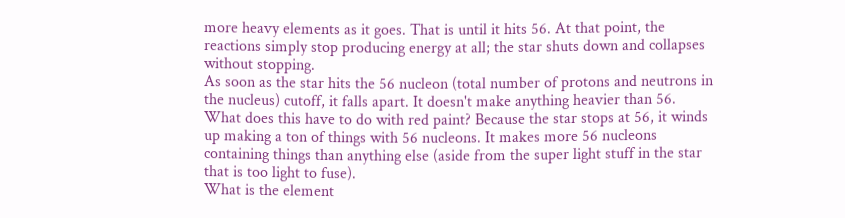more heavy elements as it goes. That is until it hits 56. At that point, the reactions simply stop producing energy at all; the star shuts down and collapses without stopping.
As soon as the star hits the 56 nucleon (total number of protons and neutrons in the nucleus) cutoff, it falls apart. It doesn't make anything heavier than 56.
What does this have to do with red paint? Because the star stops at 56, it winds up making a ton of things with 56 nucleons. It makes more 56 nucleons containing things than anything else (aside from the super light stuff in the star that is too light to fuse).
What is the element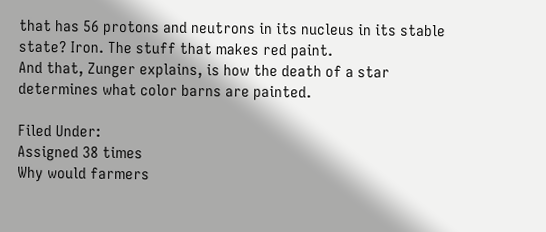that has 56 protons and neutrons in its nucleus in its stable state? Iron. The stuff that makes red paint.
And that, Zunger explains, is how the death of a star determines what color barns are painted.

Filed Under:
Assigned 38 times
Why would farmers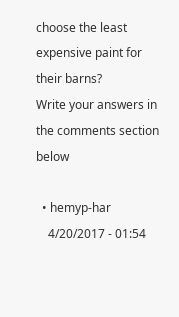choose the least expensive paint for their barns?
Write your answers in the comments section below

  • hemyp-har
    4/20/2017 - 01:54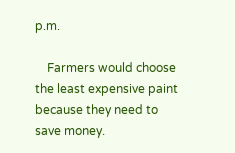p.m.

    Farmers would choose the least expensive paint because they need to save money.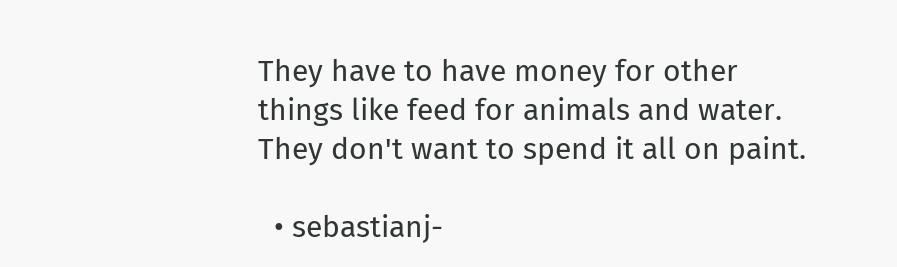They have to have money for other things like feed for animals and water. They don't want to spend it all on paint.

  • sebastianj-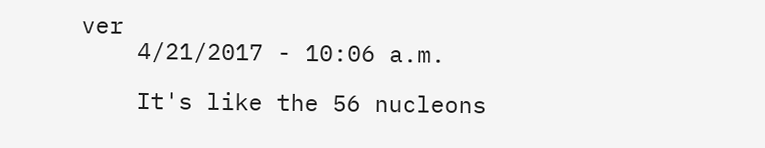ver
    4/21/2017 - 10:06 a.m.

    It's like the 56 nucleons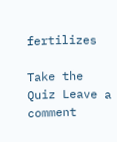fertilizes

Take the Quiz Leave a comment